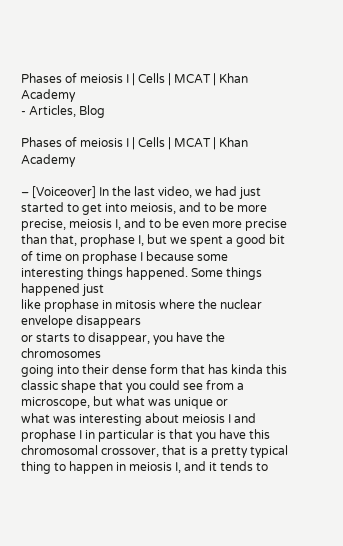Phases of meiosis I | Cells | MCAT | Khan Academy
- Articles, Blog

Phases of meiosis I | Cells | MCAT | Khan Academy

– [Voiceover] In the last video, we had just started to get into meiosis, and to be more precise, meiosis I, and to be even more precise
than that, prophase I, but we spent a good bit
of time on prophase I because some interesting things happened. Some things happened just
like prophase in mitosis where the nuclear envelope disappears
or starts to disappear, you have the chromosomes
going into their dense form that has kinda this classic shape that you could see from a microscope, but what was unique or
what was interesting about meiosis I and
prophase I in particular is that you have this
chromosomal crossover, that is a pretty typical
thing to happen in meiosis I, and it tends to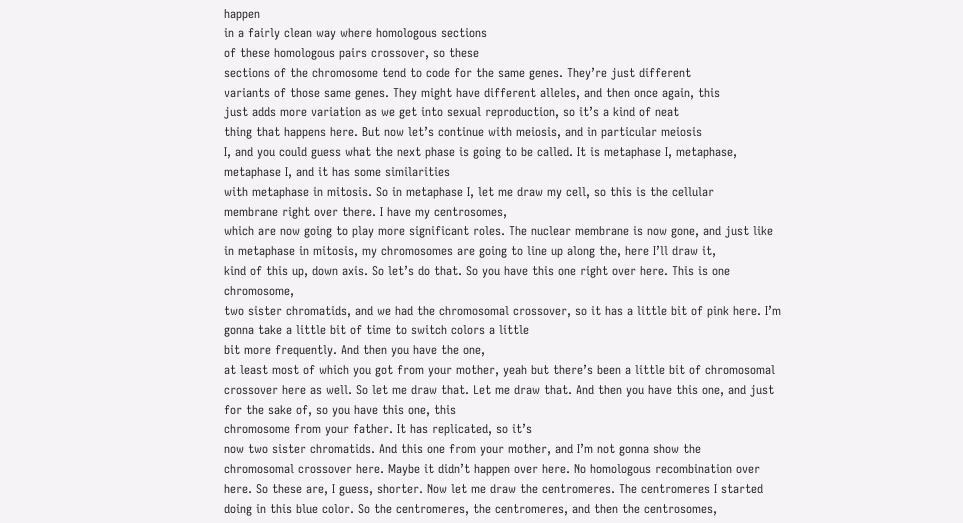happen
in a fairly clean way where homologous sections
of these homologous pairs crossover, so these
sections of the chromosome tend to code for the same genes. They’re just different
variants of those same genes. They might have different alleles, and then once again, this
just adds more variation as we get into sexual reproduction, so it’s a kind of neat
thing that happens here. But now let’s continue with meiosis, and in particular meiosis
I, and you could guess what the next phase is going to be called. It is metaphase I, metaphase, metaphase I, and it has some similarities
with metaphase in mitosis. So in metaphase I, let me draw my cell, so this is the cellular
membrane right over there. I have my centrosomes,
which are now going to play more significant roles. The nuclear membrane is now gone, and just like in metaphase in mitosis, my chromosomes are going to line up along the, here I’ll draw it,
kind of this up, down axis. So let’s do that. So you have this one right over here. This is one chromosome,
two sister chromatids, and we had the chromosomal crossover, so it has a little bit of pink here. I’m gonna take a little bit of time to switch colors a little
bit more frequently. And then you have the one,
at least most of which you got from your mother, yeah but there’s been a little bit of chromosomal crossover here as well. So let me draw that. Let me draw that. And then you have this one, and just for the sake of, so you have this one, this
chromosome from your father. It has replicated, so it’s
now two sister chromatids. And this one from your mother, and I’m not gonna show the
chromosomal crossover here. Maybe it didn’t happen over here. No homologous recombination over here. So these are, I guess, shorter. Now let me draw the centromeres. The centromeres I started
doing in this blue color. So the centromeres, the centromeres, and then the centrosomes,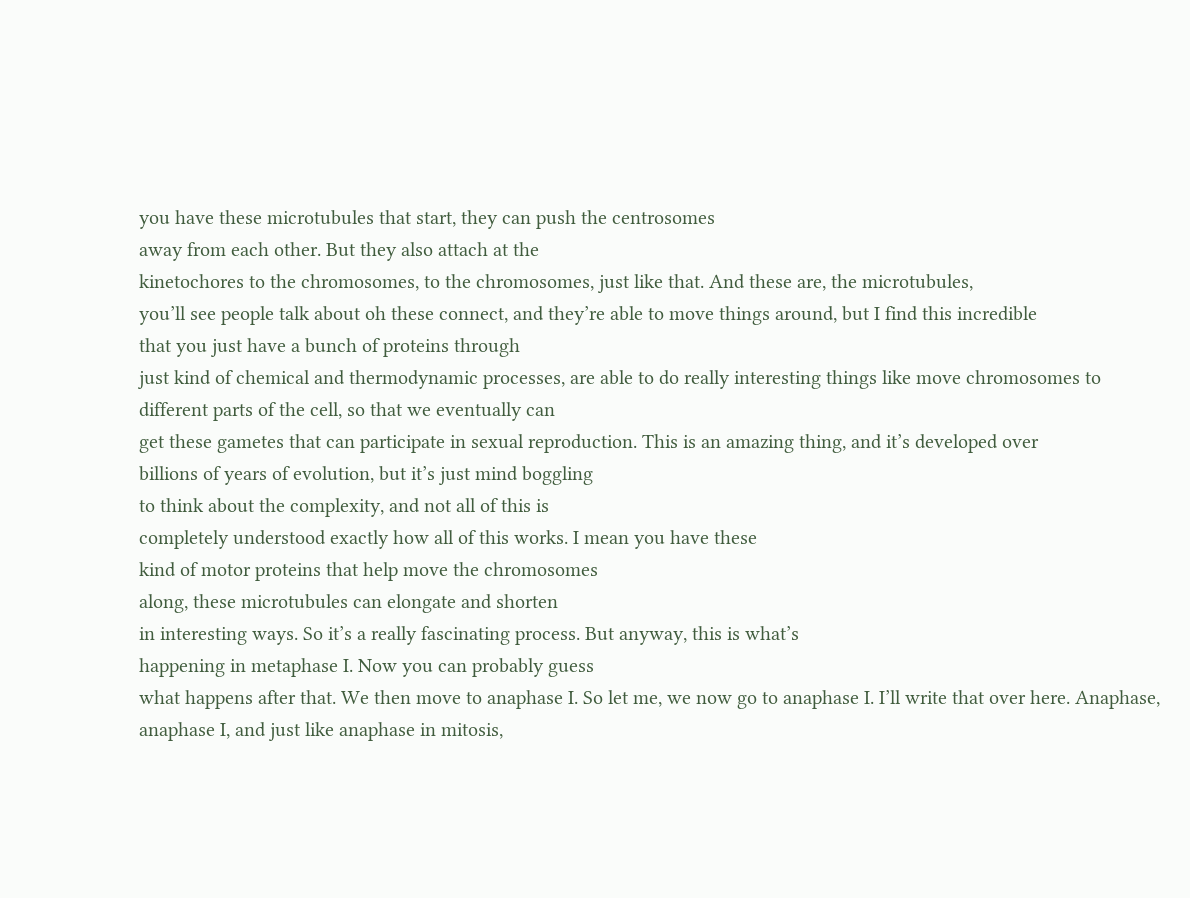you have these microtubules that start, they can push the centrosomes
away from each other. But they also attach at the
kinetochores to the chromosomes, to the chromosomes, just like that. And these are, the microtubules,
you’ll see people talk about oh these connect, and they’re able to move things around, but I find this incredible
that you just have a bunch of proteins through
just kind of chemical and thermodynamic processes, are able to do really interesting things like move chromosomes to
different parts of the cell, so that we eventually can
get these gametes that can participate in sexual reproduction. This is an amazing thing, and it’s developed over
billions of years of evolution, but it’s just mind boggling
to think about the complexity, and not all of this is
completely understood exactly how all of this works. I mean you have these
kind of motor proteins that help move the chromosomes
along, these microtubules can elongate and shorten
in interesting ways. So it’s a really fascinating process. But anyway, this is what’s
happening in metaphase I. Now you can probably guess
what happens after that. We then move to anaphase I. So let me, we now go to anaphase I. I’ll write that over here. Anaphase, anaphase I, and just like anaphase in mitosis,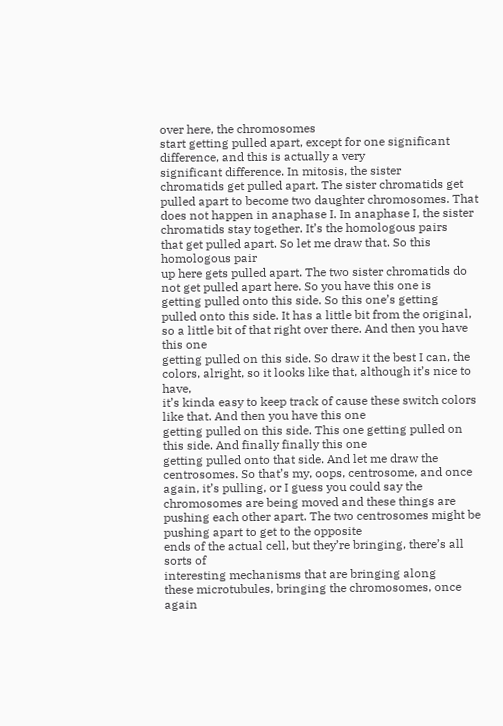over here, the chromosomes
start getting pulled apart, except for one significant difference, and this is actually a very
significant difference. In mitosis, the sister
chromatids get pulled apart. The sister chromatids get pulled apart to become two daughter chromosomes. That does not happen in anaphase I. In anaphase I, the sister
chromatids stay together. It’s the homologous pairs
that get pulled apart. So let me draw that. So this homologous pair
up here gets pulled apart. The two sister chromatids do
not get pulled apart here. So you have this one is
getting pulled onto this side. So this one’s getting
pulled onto this side. It has a little bit from the original, so a little bit of that right over there. And then you have this one
getting pulled on this side. So draw it the best I can, the colors, alright, so it looks like that, although it’s nice to have,
it’s kinda easy to keep track of cause these switch colors like that. And then you have this one
getting pulled on this side. This one getting pulled on this side. And finally finally this one
getting pulled onto that side. And let me draw the centrosomes. So that’s my, oops, centrosome, and once again, it’s pulling, or I guess you could say the
chromosomes are being moved and these things are
pushing each other apart. The two centrosomes might be pushing apart to get to the opposite
ends of the actual cell, but they’re bringing, there’s all sorts of
interesting mechanisms that are bringing along
these microtubules, bringing the chromosomes, once again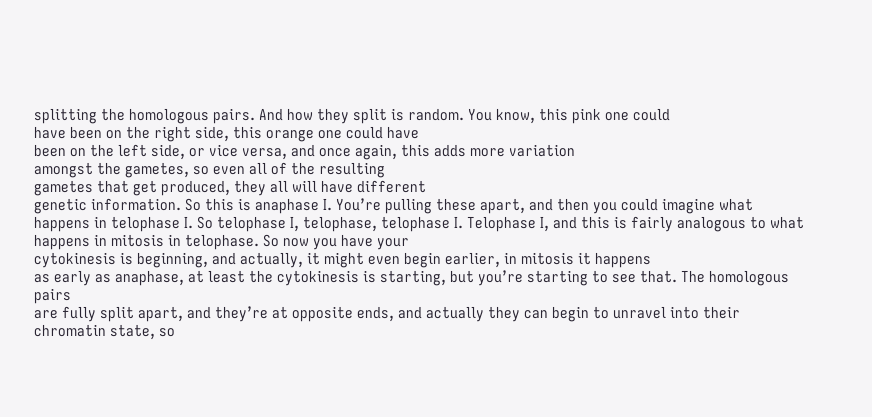splitting the homologous pairs. And how they split is random. You know, this pink one could
have been on the right side, this orange one could have
been on the left side, or vice versa, and once again, this adds more variation
amongst the gametes, so even all of the resulting
gametes that get produced, they all will have different
genetic information. So this is anaphase I. You’re pulling these apart, and then you could imagine what
happens in telophase I. So telophase I, telophase, telophase I. Telophase I, and this is fairly analogous to what happens in mitosis in telophase. So now you have your
cytokinesis is beginning, and actually, it might even begin earlier, in mitosis it happens
as early as anaphase, at least the cytokinesis is starting, but you’re starting to see that. The homologous pairs
are fully split apart, and they’re at opposite ends, and actually they can begin to unravel into their chromatin state, so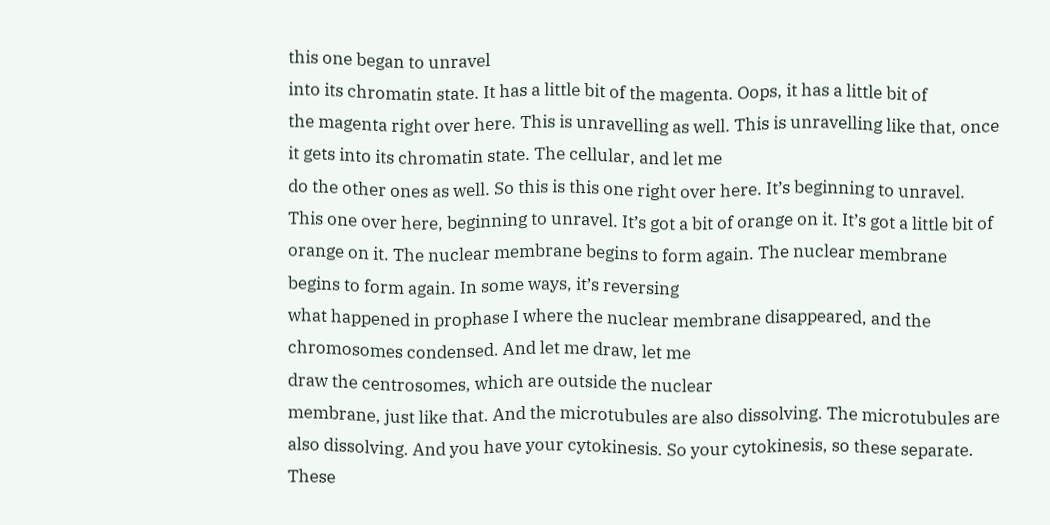this one began to unravel
into its chromatin state. It has a little bit of the magenta. Oops, it has a little bit of
the magenta right over here. This is unravelling as well. This is unravelling like that, once it gets into its chromatin state. The cellular, and let me
do the other ones as well. So this is this one right over here. It’s beginning to unravel. This one over here, beginning to unravel. It’s got a bit of orange on it. It’s got a little bit of orange on it. The nuclear membrane begins to form again. The nuclear membrane begins to form again. In some ways, it’s reversing
what happened in prophase I where the nuclear membrane disappeared, and the chromosomes condensed. And let me draw, let me
draw the centrosomes, which are outside the nuclear
membrane, just like that. And the microtubules are also dissolving. The microtubules are also dissolving. And you have your cytokinesis. So your cytokinesis, so these separate. These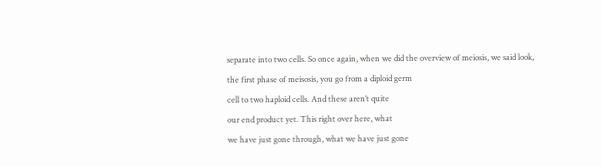separate into two cells. So once again, when we did the overview of meiosis, we said look,
the first phase of meisosis, you go from a diploid germ
cell to two haploid cells. And these aren’t quite
our end product yet. This right over here, what
we have just gone through, what we have just gone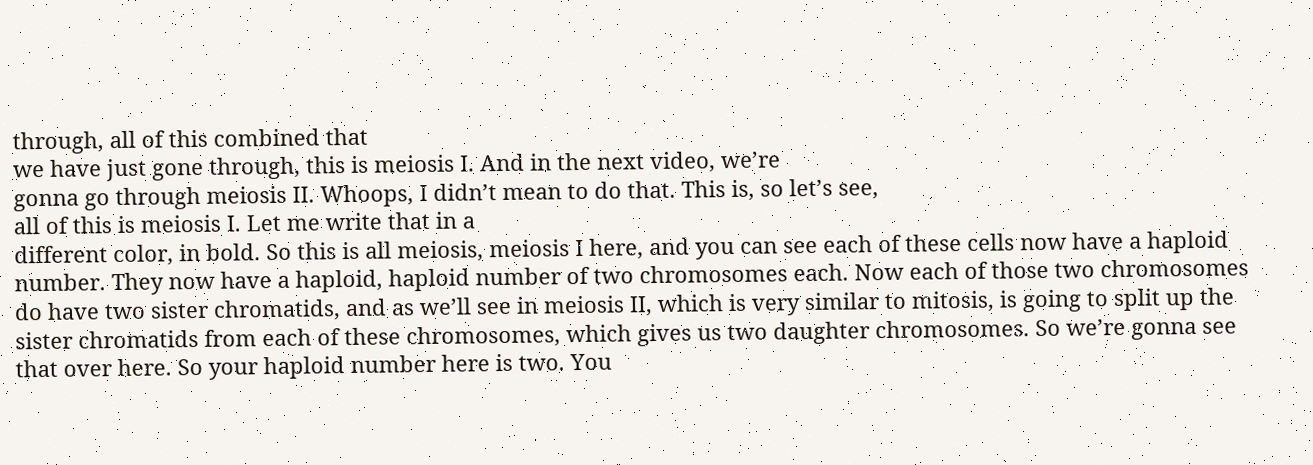through, all of this combined that
we have just gone through, this is meiosis I. And in the next video, we’re
gonna go through meiosis II. Whoops, I didn’t mean to do that. This is, so let’s see,
all of this is meiosis I. Let me write that in a
different color, in bold. So this is all meiosis, meiosis I here, and you can see each of these cells now have a haploid number. They now have a haploid, haploid number of two chromosomes each. Now each of those two chromosomes do have two sister chromatids, and as we’ll see in meiosis II, which is very similar to mitosis, is going to split up the sister chromatids from each of these chromosomes, which gives us two daughter chromosomes. So we’re gonna see that over here. So your haploid number here is two. You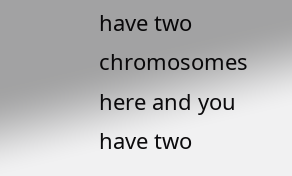have two chromosomes here and you have two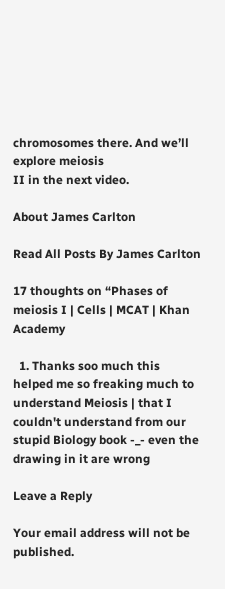chromosomes there. And we’ll explore meiosis
II in the next video.

About James Carlton

Read All Posts By James Carlton

17 thoughts on “Phases of meiosis I | Cells | MCAT | Khan Academy

  1. Thanks soo much this helped me so freaking much to understand Meiosis | that I couldn't understand from our stupid Biology book -_- even the drawing in it are wrong

Leave a Reply

Your email address will not be published.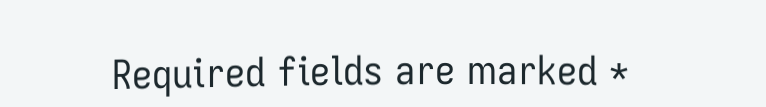Required fields are marked *